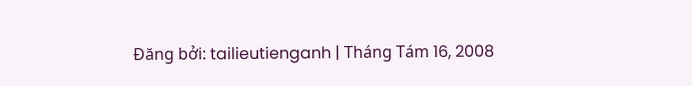Đăng bởi: tailieutienganh | Tháng Tám 16, 2008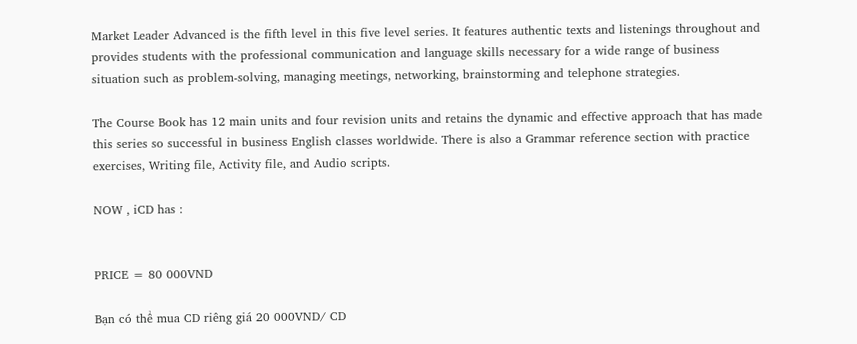Market Leader Advanced is the fifth level in this five level series. It features authentic texts and listenings throughout and provides students with the professional communication and language skills necessary for a wide range of business situation such as problem-solving, managing meetings, networking, brainstorming and telephone strategies.

The Course Book has 12 main units and four revision units and retains the dynamic and effective approach that has made this series so successful in business English classes worldwide. There is also a Grammar reference section with practice exercises, Writing file, Activity file, and Audio scripts.

NOW , iCD has :


PRICE = 80 000VND

Bạn có thể mua CD riêng giá 20 000VND/ CD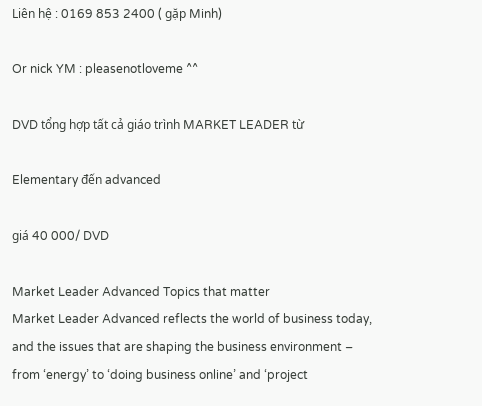Liên hệ : 0169 853 2400 ( gặp Minh)

Or nick YM : pleasenotloveme ^^

DVD tổng hợp tất cả giáo trình MARKET LEADER từ

Elementary đến advanced

giá 40 000/ DVD

Market Leader Advanced Topics that matter
Market Leader Advanced reflects the world of business today, and the issues that are shaping the business environment – from ‘energy’ to ‘doing business online’ and ‘project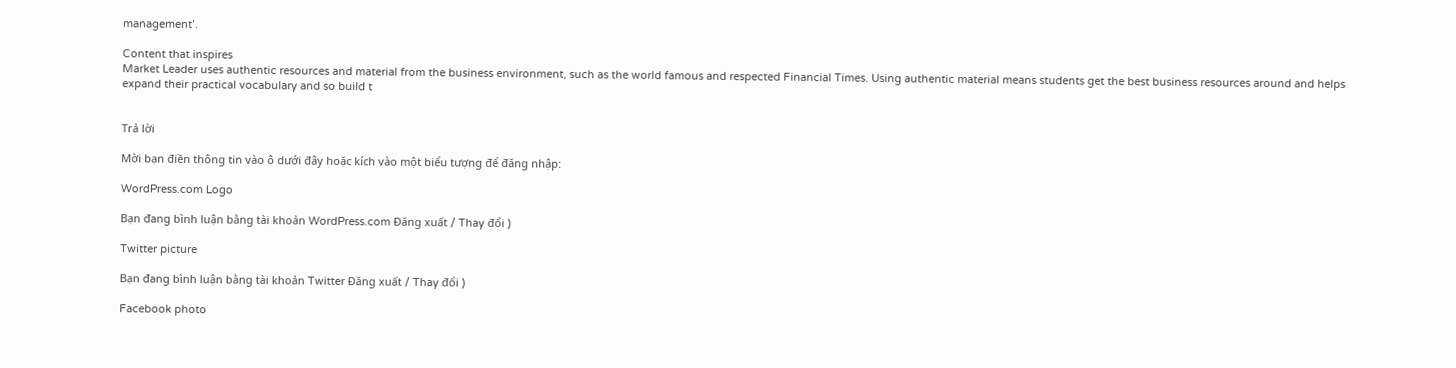management’.

Content that inspires
Market Leader uses authentic resources and material from the business environment, such as the world famous and respected Financial Times. Using authentic material means students get the best business resources around and helps expand their practical vocabulary and so build t


Trả lời

Mời bạn điền thông tin vào ô dưới đây hoặc kích vào một biểu tượng để đăng nhập:

WordPress.com Logo

Bạn đang bình luận bằng tài khoản WordPress.com Đăng xuất / Thay đổi )

Twitter picture

Bạn đang bình luận bằng tài khoản Twitter Đăng xuất / Thay đổi )

Facebook photo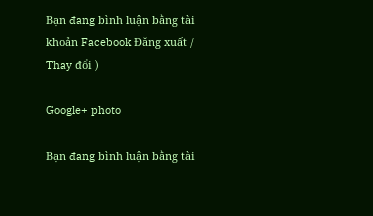Bạn đang bình luận bằng tài khoản Facebook Đăng xuất / Thay đổi )

Google+ photo

Bạn đang bình luận bằng tài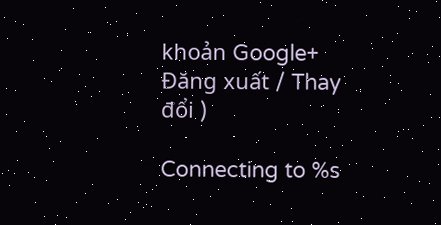khoản Google+ Đăng xuất / Thay đổi )

Connecting to %s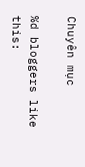Chuyên mục

%d bloggers like this: